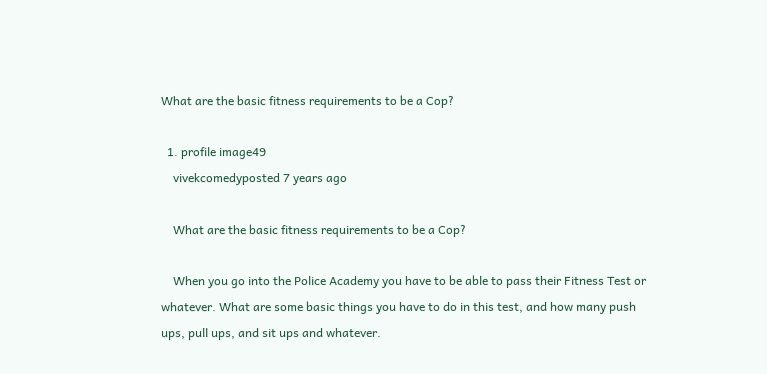What are the basic fitness requirements to be a Cop?

  1. profile image49
    vivekcomedyposted 7 years ago

    What are the basic fitness requirements to be a Cop?

    When you go into the Police Academy you have to be able to pass their Fitness Test or whatever. What are some basic things you have to do in this test, and how many push ups, pull ups, and sit ups and whatever.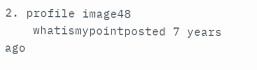2. profile image48
    whatismypointposted 7 years ago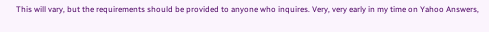This will vary, but the requirements should be provided to anyone who inquires. Very, very early in my time on Yahoo Answers,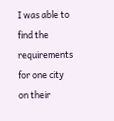I was able to find the requirements for one city on their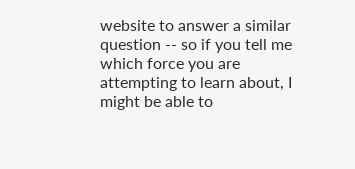website to answer a similar question -- so if you tell me which force you are attempting to learn about, I might be able to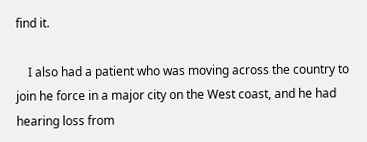find it.

    I also had a patient who was moving across the country to join he force in a major city on the West coast, and he had hearing loss from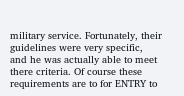military service. Fortunately, their guidelines were very specific, and he was actually able to meet there criteria. Of course these requirements are to for ENTRY to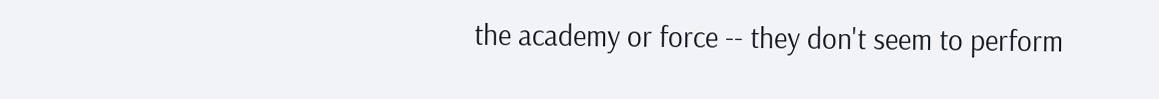the academy or force -- they don't seem to perform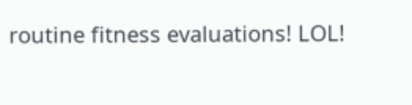routine fitness evaluations! LOL!